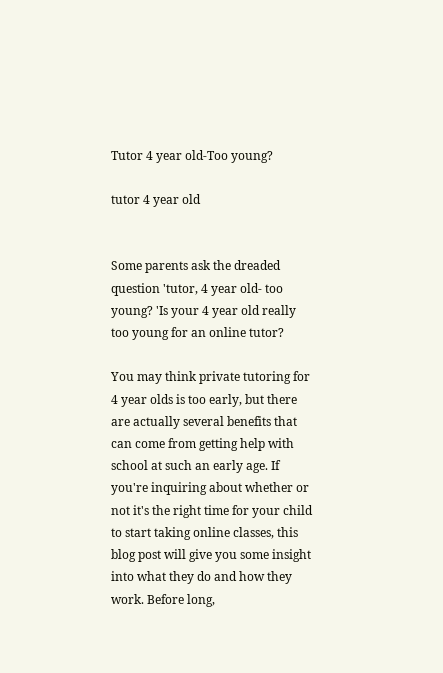Tutor 4 year old-Too young?

tutor 4 year old


Some parents ask the dreaded question 'tutor, 4 year old- too young? 'Is your 4 year old really too young for an online tutor?

You may think private tutoring for 4 year olds is too early, but there are actually several benefits that can come from getting help with school at such an early age. If you're inquiring about whether or not it's the right time for your child to start taking online classes, this blog post will give you some insight into what they do and how they work. Before long,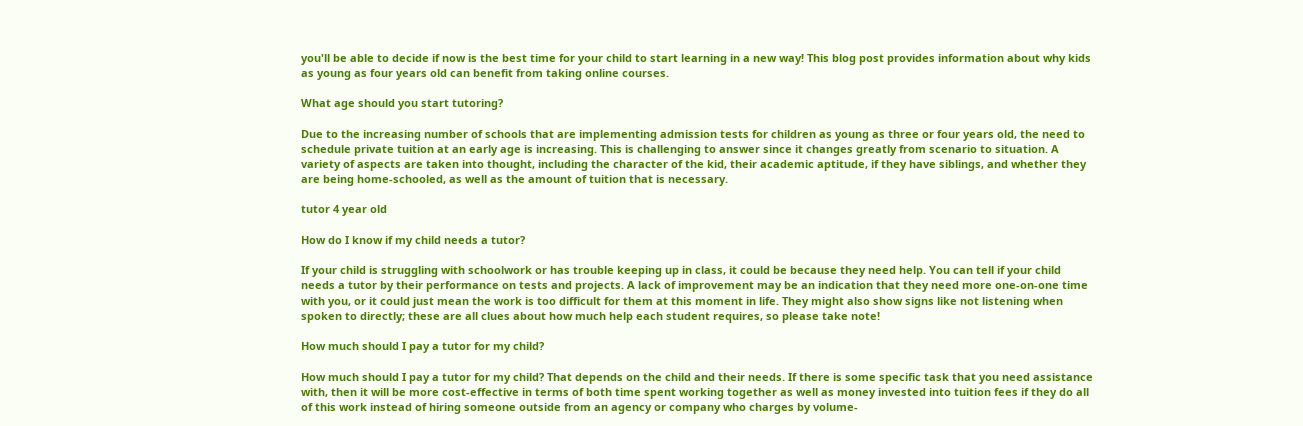you'll be able to decide if now is the best time for your child to start learning in a new way! This blog post provides information about why kids as young as four years old can benefit from taking online courses.

What age should you start tutoring?

Due to the increasing number of schools that are implementing admission tests for children as young as three or four years old, the need to schedule private tuition at an early age is increasing. This is challenging to answer since it changes greatly from scenario to situation. A variety of aspects are taken into thought, including the character of the kid, their academic aptitude, if they have siblings, and whether they are being home-schooled, as well as the amount of tuition that is necessary.

tutor 4 year old

How do I know if my child needs a tutor?

If your child is struggling with schoolwork or has trouble keeping up in class, it could be because they need help. You can tell if your child needs a tutor by their performance on tests and projects. A lack of improvement may be an indication that they need more one-on-one time with you, or it could just mean the work is too difficult for them at this moment in life. They might also show signs like not listening when spoken to directly; these are all clues about how much help each student requires, so please take note!

How much should I pay a tutor for my child?

How much should I pay a tutor for my child? That depends on the child and their needs. If there is some specific task that you need assistance with, then it will be more cost-effective in terms of both time spent working together as well as money invested into tuition fees if they do all of this work instead of hiring someone outside from an agency or company who charges by volume-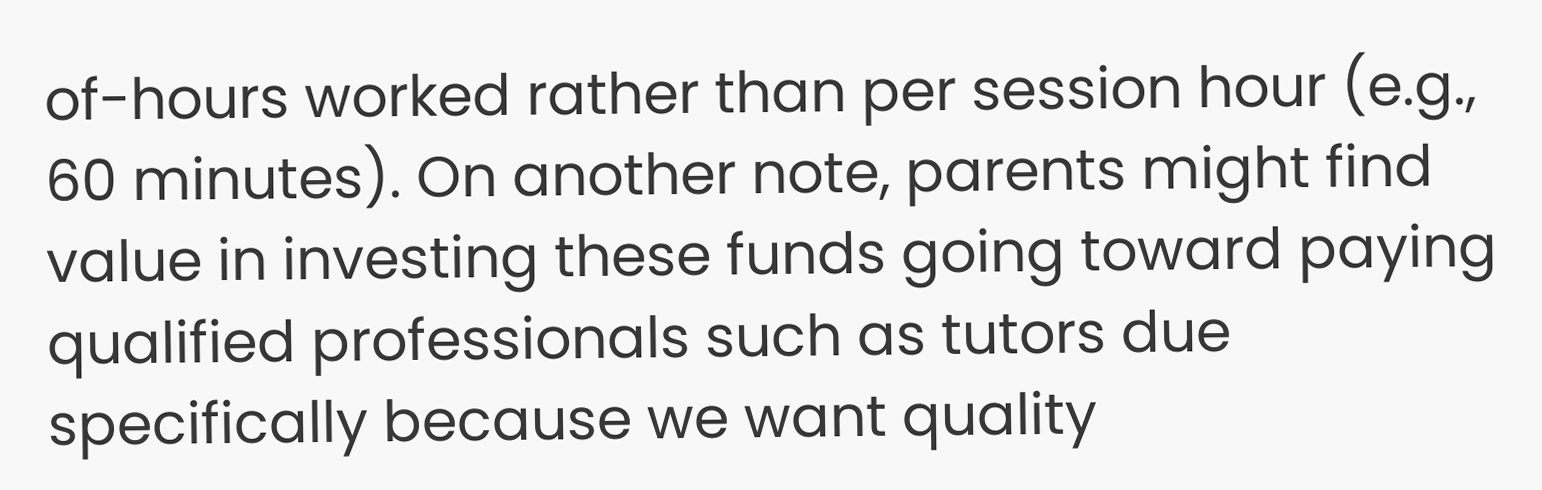of-hours worked rather than per session hour (e.g., 60 minutes). On another note, parents might find value in investing these funds going toward paying qualified professionals such as tutors due specifically because we want quality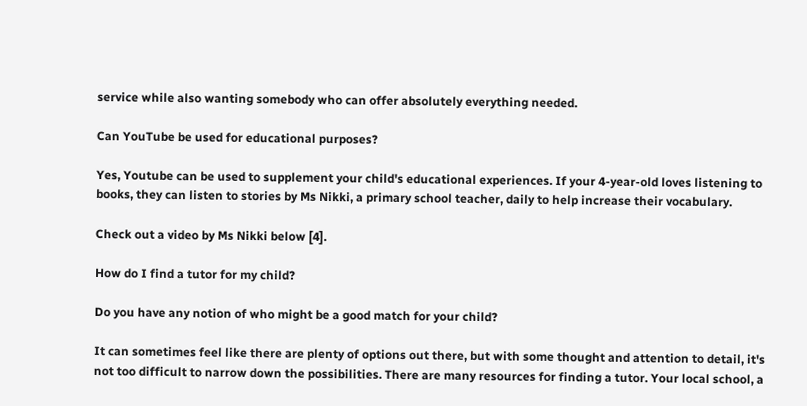service while also wanting somebody who can offer absolutely everything needed.

Can YouTube be used for educational purposes?

Yes, Youtube can be used to supplement your child's educational experiences. If your 4-year-old loves listening to books, they can listen to stories by Ms Nikki, a primary school teacher, daily to help increase their vocabulary.

Check out a video by Ms Nikki below [4].

How do I find a tutor for my child?

Do you have any notion of who might be a good match for your child?

It can sometimes feel like there are plenty of options out there, but with some thought and attention to detail, it's not too difficult to narrow down the possibilities. There are many resources for finding a tutor. Your local school, a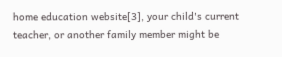home education website[3], your child's current teacher, or another family member might be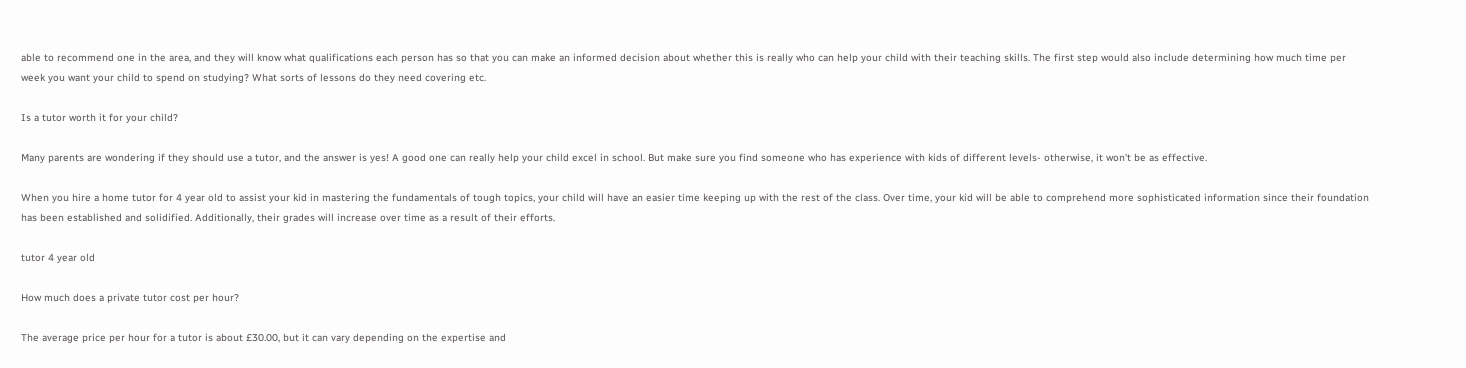able to recommend one in the area, and they will know what qualifications each person has so that you can make an informed decision about whether this is really who can help your child with their teaching skills. The first step would also include determining how much time per week you want your child to spend on studying? What sorts of lessons do they need covering etc.

Is a tutor worth it for your child?

Many parents are wondering if they should use a tutor, and the answer is yes! A good one can really help your child excel in school. But make sure you find someone who has experience with kids of different levels- otherwise, it won't be as effective.

When you hire a home tutor for 4 year old to assist your kid in mastering the fundamentals of tough topics, your child will have an easier time keeping up with the rest of the class. Over time, your kid will be able to comprehend more sophisticated information since their foundation has been established and solidified. Additionally, their grades will increase over time as a result of their efforts.

tutor 4 year old

How much does a private tutor cost per hour?

The average price per hour for a tutor is about £30.00, but it can vary depending on the expertise and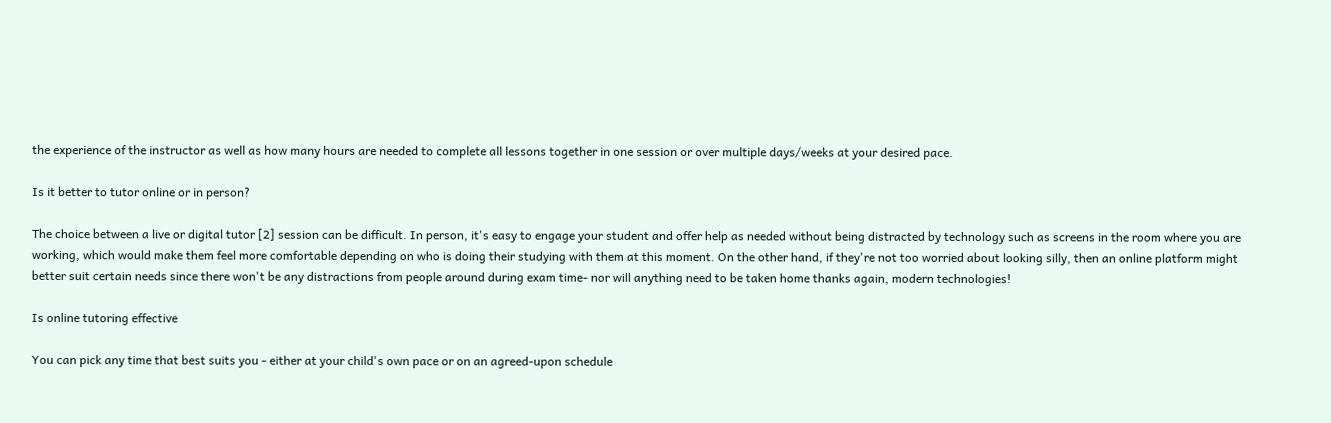the experience of the instructor as well as how many hours are needed to complete all lessons together in one session or over multiple days/weeks at your desired pace.

Is it better to tutor online or in person?

The choice between a live or digital tutor [2] session can be difficult. In person, it's easy to engage your student and offer help as needed without being distracted by technology such as screens in the room where you are working, which would make them feel more comfortable depending on who is doing their studying with them at this moment. On the other hand, if they're not too worried about looking silly, then an online platform might better suit certain needs since there won't be any distractions from people around during exam time- nor will anything need to be taken home thanks again, modern technologies!

Is online tutoring effective

You can pick any time that best suits you - either at your child's own pace or on an agreed-upon schedule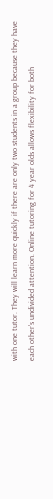with one tutor. They will learn more quickly if there are only two students in a group because they have each other's undivided attention. Online tutoring for 4 year olds allows flexibility for both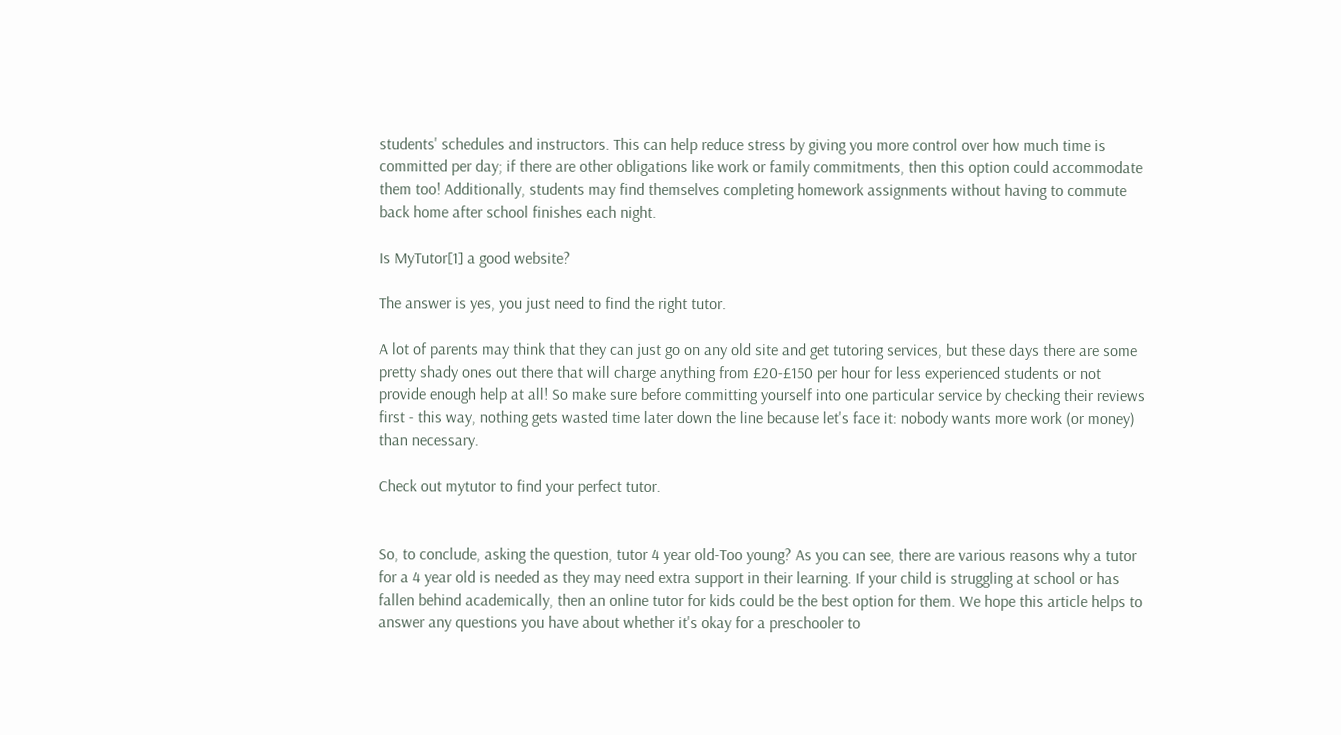students' schedules and instructors. This can help reduce stress by giving you more control over how much time is committed per day; if there are other obligations like work or family commitments, then this option could accommodate them too! Additionally, students may find themselves completing homework assignments without having to commute back home after school finishes each night.

Is MyTutor[1] a good website?

The answer is yes, you just need to find the right tutor.

A lot of parents may think that they can just go on any old site and get tutoring services, but these days there are some pretty shady ones out there that will charge anything from £20-£150 per hour for less experienced students or not provide enough help at all! So make sure before committing yourself into one particular service by checking their reviews first - this way, nothing gets wasted time later down the line because let's face it: nobody wants more work (or money) than necessary.

Check out mytutor to find your perfect tutor.


So, to conclude, asking the question, tutor 4 year old-Too young? As you can see, there are various reasons why a tutor for a 4 year old is needed as they may need extra support in their learning. If your child is struggling at school or has fallen behind academically, then an online tutor for kids could be the best option for them. We hope this article helps to answer any questions you have about whether it's okay for a preschooler to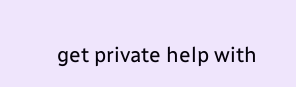get private help with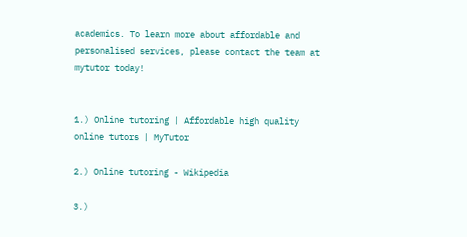academics. To learn more about affordable and personalised services, please contact the team at mytutor today!


1.) Online tutoring | Affordable high quality online tutors | MyTutor

2.) Online tutoring - Wikipedia

3.)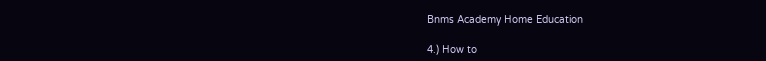Bnms Academy Home Education

4.) How to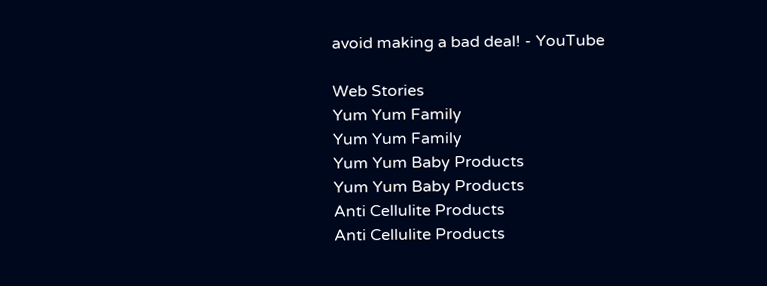avoid making a bad deal! - YouTube

Web Stories
Yum Yum Family
Yum Yum Family
Yum Yum Baby Products
Yum Yum Baby Products
Anti Cellulite Products
Anti Cellulite Products